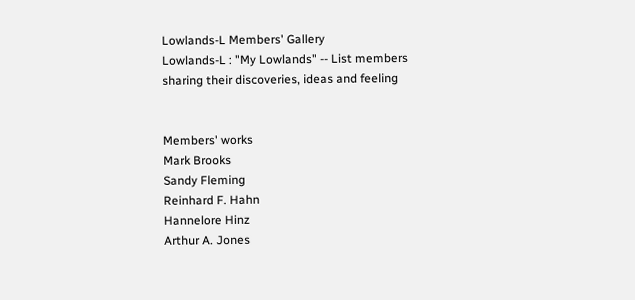Lowlands-L Members' Gallery
Lowlands-L : "My Lowlands" -- List members sharing their discoveries, ideas and feeling


Members' works
Mark Brooks
Sandy Fleming
Reinhard F. Hahn
Hannelore Hinz
Arthur A. Jones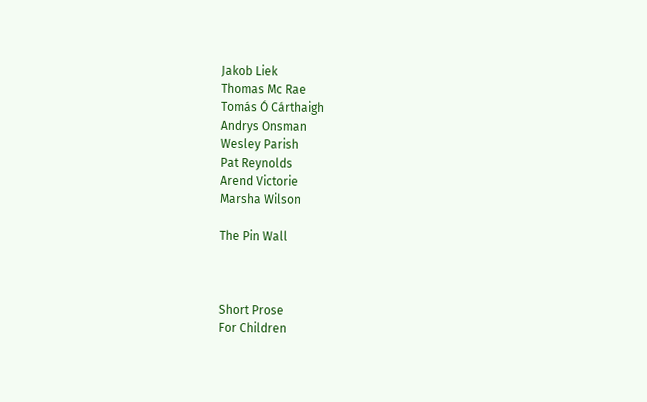Jakob Liek
Thomas Mc Rae
Tomás Ó Cárthaigh
Andrys Onsman
Wesley Parish
Pat Reynolds
Arend Victorie
Marsha Wilson

The Pin Wall



Short Prose
For Children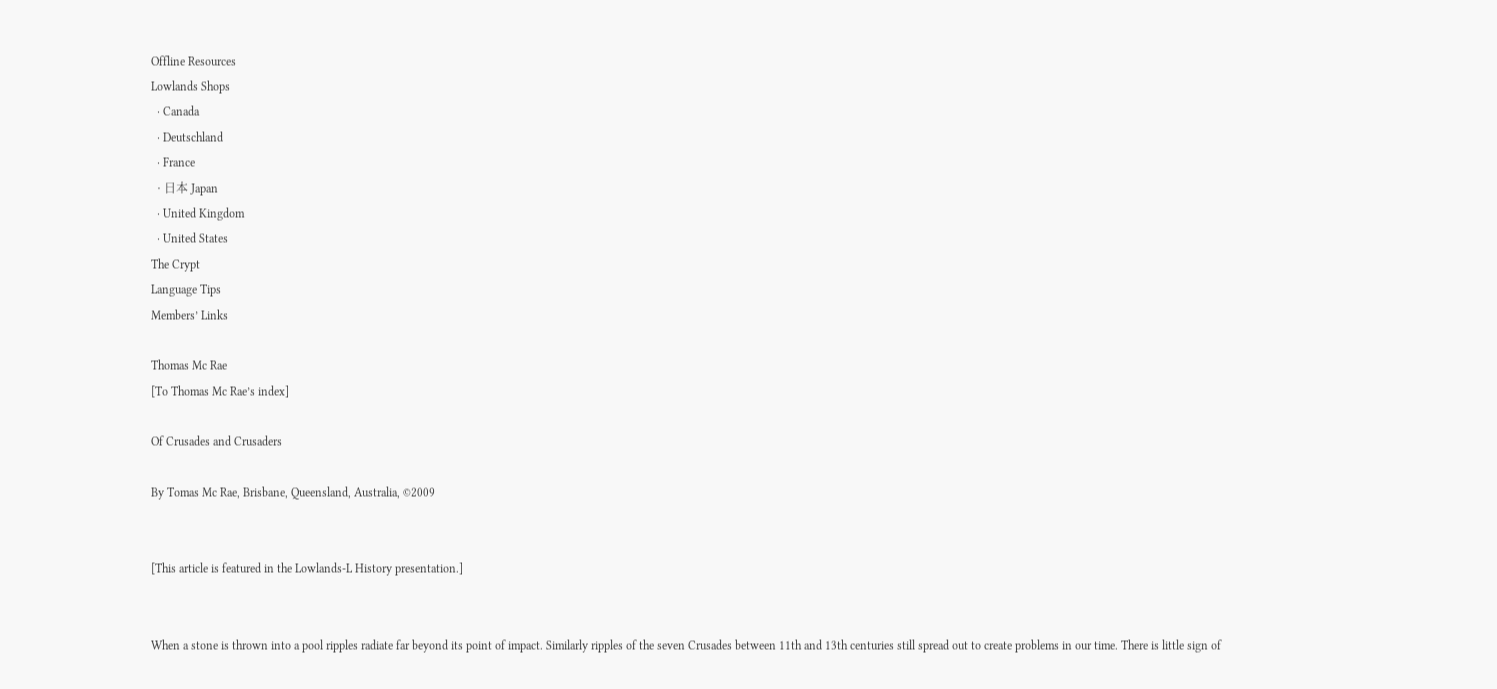Offline Resources
Lowlands Shops
  · Canada
  · Deutschland
  · France
  · 日本 Japan
  · United Kingdom
  · United States
The Crypt
Language Tips
Members’ Links

Thomas Mc Rae
[To Thomas Mc Rae’s index]

Of Crusades and Crusaders

By Tomas Mc Rae, Brisbane, Queensland, Australia, ©2009


[This article is featured in the Lowlands-L History presentation.]


When a stone is thrown into a pool ripples radiate far beyond its point of impact. Similarly ripples of the seven Crusades between 11th and 13th centuries still spread out to create problems in our time. There is little sign of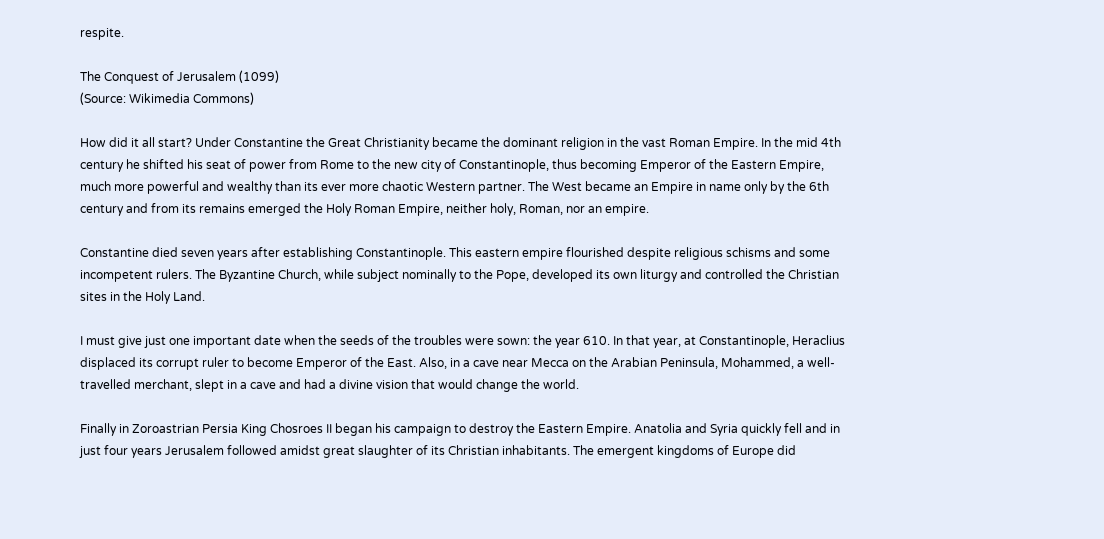respite.

The Conquest of Jerusalem (1099)
(Source: Wikimedia Commons)

How did it all start? Under Constantine the Great Christianity became the dominant religion in the vast Roman Empire. In the mid 4th century he shifted his seat of power from Rome to the new city of Constantinople, thus becoming Emperor of the Eastern Empire, much more powerful and wealthy than its ever more chaotic Western partner. The West became an Empire in name only by the 6th century and from its remains emerged the Holy Roman Empire, neither holy, Roman, nor an empire.

Constantine died seven years after establishing Constantinople. This eastern empire flourished despite religious schisms and some incompetent rulers. The Byzantine Church, while subject nominally to the Pope, developed its own liturgy and controlled the Christian sites in the Holy Land.

I must give just one important date when the seeds of the troubles were sown: the year 610. In that year, at Constantinople, Heraclius displaced its corrupt ruler to become Emperor of the East. Also, in a cave near Mecca on the Arabian Peninsula, Mohammed, a well-travelled merchant, slept in a cave and had a divine vision that would change the world.

Finally in Zoroastrian Persia King Chosroes II began his campaign to destroy the Eastern Empire. Anatolia and Syria quickly fell and in just four years Jerusalem followed amidst great slaughter of its Christian inhabitants. The emergent kingdoms of Europe did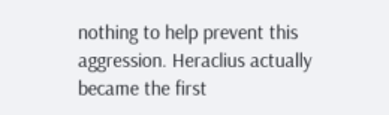nothing to help prevent this aggression. Heraclius actually became the first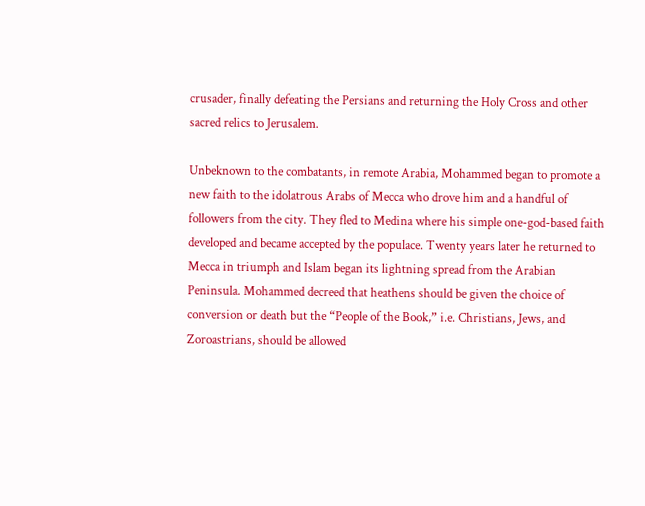crusader, finally defeating the Persians and returning the Holy Cross and other sacred relics to Jerusalem.

Unbeknown to the combatants, in remote Arabia, Mohammed began to promote a new faith to the idolatrous Arabs of Mecca who drove him and a handful of followers from the city. They fled to Medina where his simple one-god-based faith developed and became accepted by the populace. Twenty years later he returned to Mecca in triumph and Islam began its lightning spread from the Arabian Peninsula. Mohammed decreed that heathens should be given the choice of conversion or death but the “People of the Book,” i.e. Christians, Jews, and Zoroastrians, should be allowed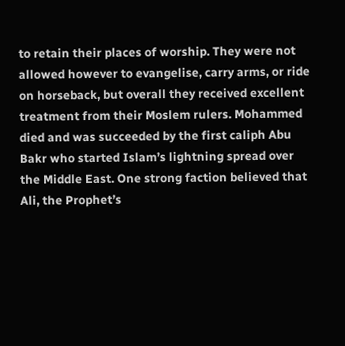to retain their places of worship. They were not allowed however to evangelise, carry arms, or ride on horseback, but overall they received excellent treatment from their Moslem rulers. Mohammed died and was succeeded by the first caliph Abu Bakr who started Islam’s lightning spread over the Middle East. One strong faction believed that Ali, the Prophet’s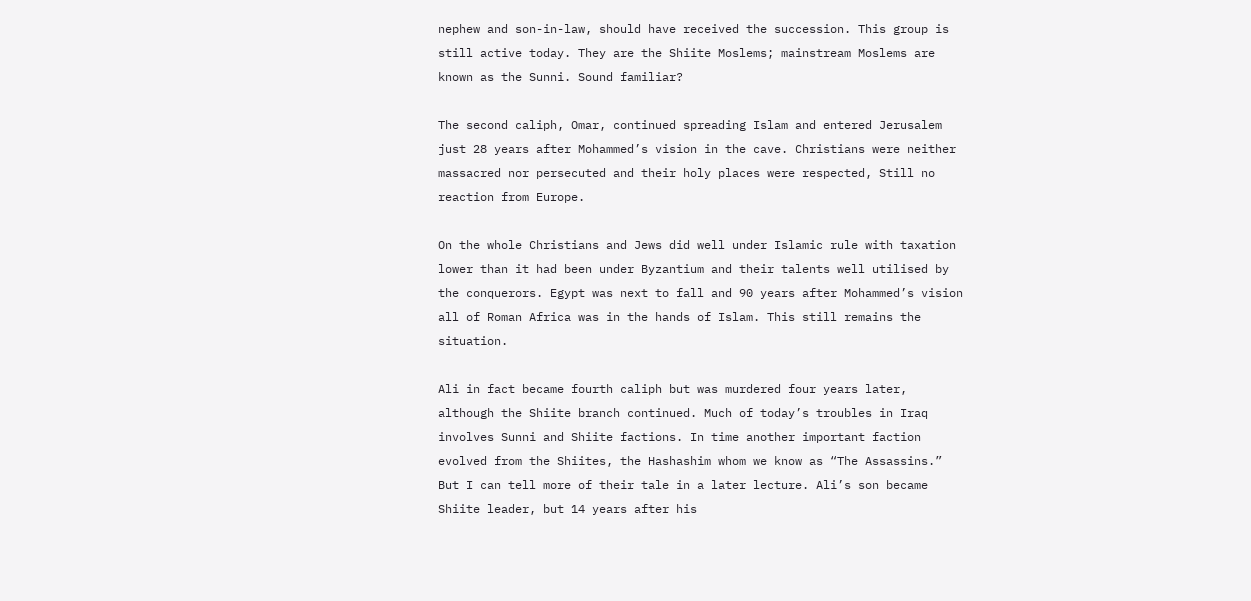nephew and son-in-law, should have received the succession. This group is still active today. They are the Shiite Moslems; mainstream Moslems are known as the Sunni. Sound familiar?

The second caliph, Omar, continued spreading Islam and entered Jerusalem just 28 years after Mohammed’s vision in the cave. Christians were neither massacred nor persecuted and their holy places were respected, Still no reaction from Europe.

On the whole Christians and Jews did well under Islamic rule with taxation lower than it had been under Byzantium and their talents well utilised by the conquerors. Egypt was next to fall and 90 years after Mohammed’s vision all of Roman Africa was in the hands of Islam. This still remains the situation.

Ali in fact became fourth caliph but was murdered four years later, although the Shiite branch continued. Much of today’s troubles in Iraq involves Sunni and Shiite factions. In time another important faction evolved from the Shiites, the Hashashim whom we know as “The Assassins.” But I can tell more of their tale in a later lecture. Ali’s son became Shiite leader, but 14 years after his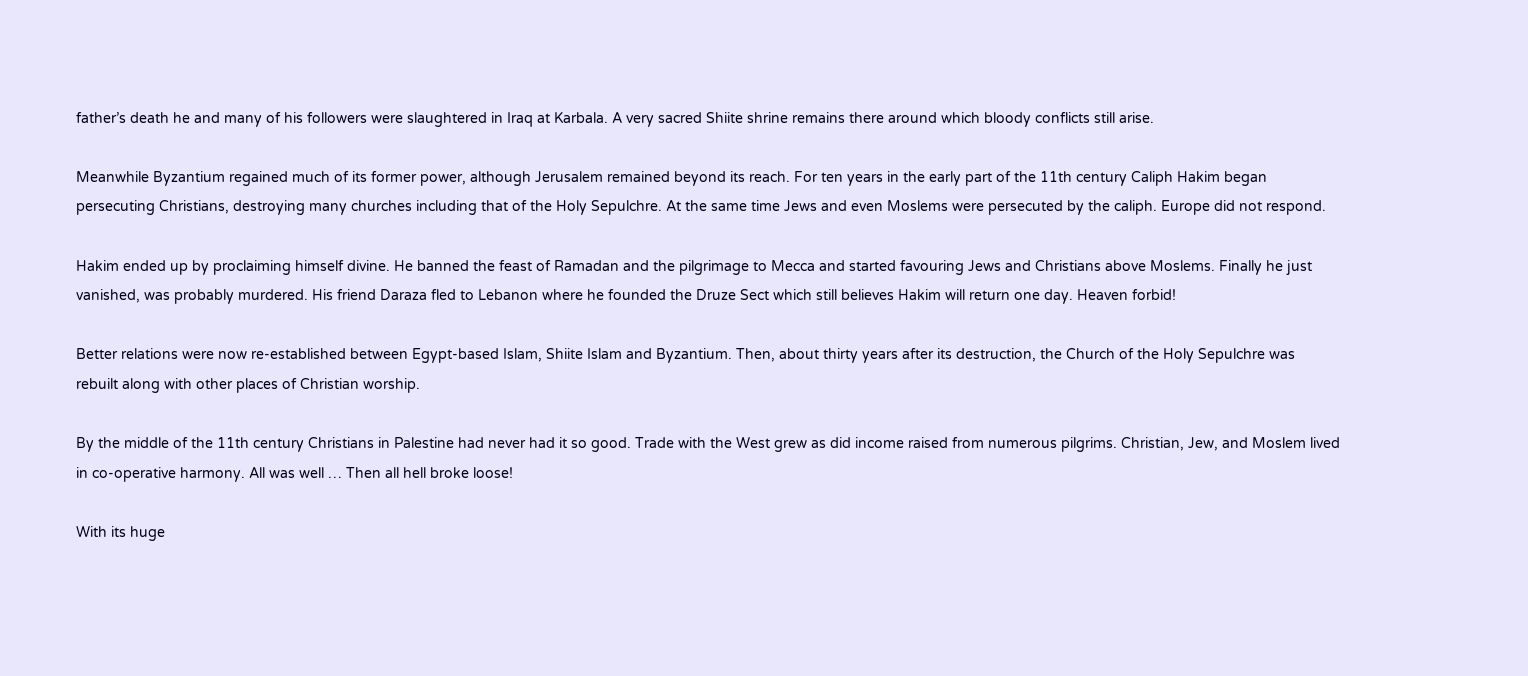father’s death he and many of his followers were slaughtered in Iraq at Karbala. A very sacred Shiite shrine remains there around which bloody conflicts still arise.

Meanwhile Byzantium regained much of its former power, although Jerusalem remained beyond its reach. For ten years in the early part of the 11th century Caliph Hakim began persecuting Christians, destroying many churches including that of the Holy Sepulchre. At the same time Jews and even Moslems were persecuted by the caliph. Europe did not respond.

Hakim ended up by proclaiming himself divine. He banned the feast of Ramadan and the pilgrimage to Mecca and started favouring Jews and Christians above Moslems. Finally he just vanished, was probably murdered. His friend Daraza fled to Lebanon where he founded the Druze Sect which still believes Hakim will return one day. Heaven forbid!

Better relations were now re-established between Egypt-based Islam, Shiite Islam and Byzantium. Then, about thirty years after its destruction, the Church of the Holy Sepulchre was rebuilt along with other places of Christian worship.

By the middle of the 11th century Christians in Palestine had never had it so good. Trade with the West grew as did income raised from numerous pilgrims. Christian, Jew, and Moslem lived in co-operative harmony. All was well … Then all hell broke loose!

With its huge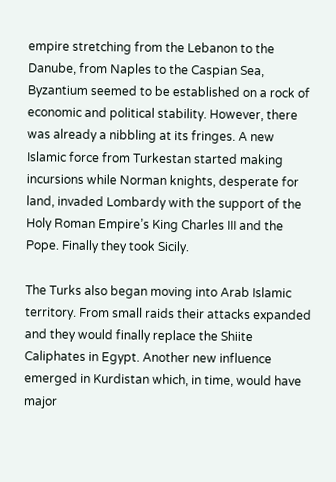empire stretching from the Lebanon to the Danube, from Naples to the Caspian Sea, Byzantium seemed to be established on a rock of economic and political stability. However, there was already a nibbling at its fringes. A new Islamic force from Turkestan started making incursions while Norman knights, desperate for land, invaded Lombardy with the support of the Holy Roman Empire’s King Charles III and the Pope. Finally they took Sicily.

The Turks also began moving into Arab Islamic territory. From small raids their attacks expanded and they would finally replace the Shiite Caliphates in Egypt. Another new influence emerged in Kurdistan which, in time, would have major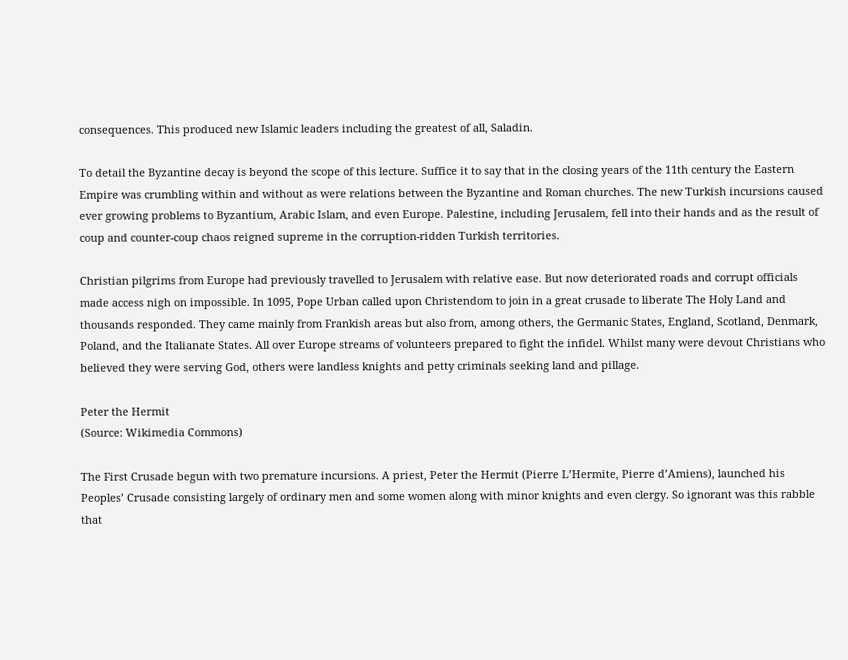consequences. This produced new Islamic leaders including the greatest of all, Saladin.

To detail the Byzantine decay is beyond the scope of this lecture. Suffice it to say that in the closing years of the 11th century the Eastern Empire was crumbling within and without as were relations between the Byzantine and Roman churches. The new Turkish incursions caused ever growing problems to Byzantium, Arabic Islam, and even Europe. Palestine, including Jerusalem, fell into their hands and as the result of coup and counter-coup chaos reigned supreme in the corruption-ridden Turkish territories.

Christian pilgrims from Europe had previously travelled to Jerusalem with relative ease. But now deteriorated roads and corrupt officials made access nigh on impossible. In 1095, Pope Urban called upon Christendom to join in a great crusade to liberate The Holy Land and thousands responded. They came mainly from Frankish areas but also from, among others, the Germanic States, England, Scotland, Denmark, Poland, and the Italianate States. All over Europe streams of volunteers prepared to fight the infidel. Whilst many were devout Christians who believed they were serving God, others were landless knights and petty criminals seeking land and pillage.

Peter the Hermit
(Source: Wikimedia Commons)

The First Crusade begun with two premature incursions. A priest, Peter the Hermit (Pierre L’Hermite, Pierre d’Amiens), launched his Peoples’ Crusade consisting largely of ordinary men and some women along with minor knights and even clergy. So ignorant was this rabble that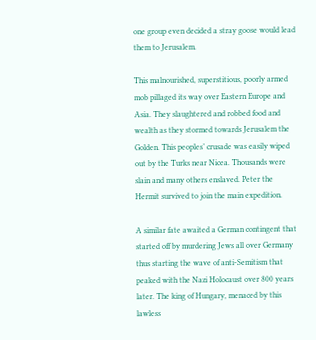one group even decided a stray goose would lead them to Jerusalem.

This malnourished, superstitious, poorly armed mob pillaged its way over Eastern Europe and Asia. They slaughtered and robbed food and wealth as they stormed towards Jerusalem the Golden. This peoples’ crusade was easily wiped out by the Turks near Nicea. Thousands were slain and many others enslaved. Peter the Hermit survived to join the main expedition.

A similar fate awaited a German contingent that started off by murdering Jews all over Germany thus starting the wave of anti-Semitism that peaked with the Nazi Holocaust over 800 years later. The king of Hungary, menaced by this lawless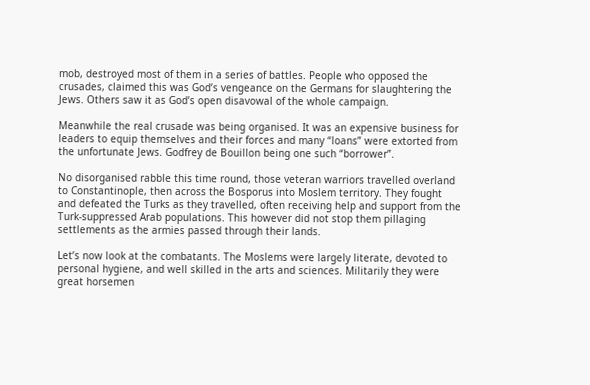mob, destroyed most of them in a series of battles. People who opposed the crusades, claimed this was God’s vengeance on the Germans for slaughtering the Jews. Others saw it as God’s open disavowal of the whole campaign.

Meanwhile the real crusade was being organised. It was an expensive business for leaders to equip themselves and their forces and many “loans” were extorted from the unfortunate Jews. Godfrey de Bouillon being one such “borrower”.

No disorganised rabble this time round, those veteran warriors travelled overland to Constantinople, then across the Bosporus into Moslem territory. They fought and defeated the Turks as they travelled, often receiving help and support from the Turk-suppressed Arab populations. This however did not stop them pillaging settlements as the armies passed through their lands.

Let’s now look at the combatants. The Moslems were largely literate, devoted to personal hygiene, and well skilled in the arts and sciences. Militarily they were great horsemen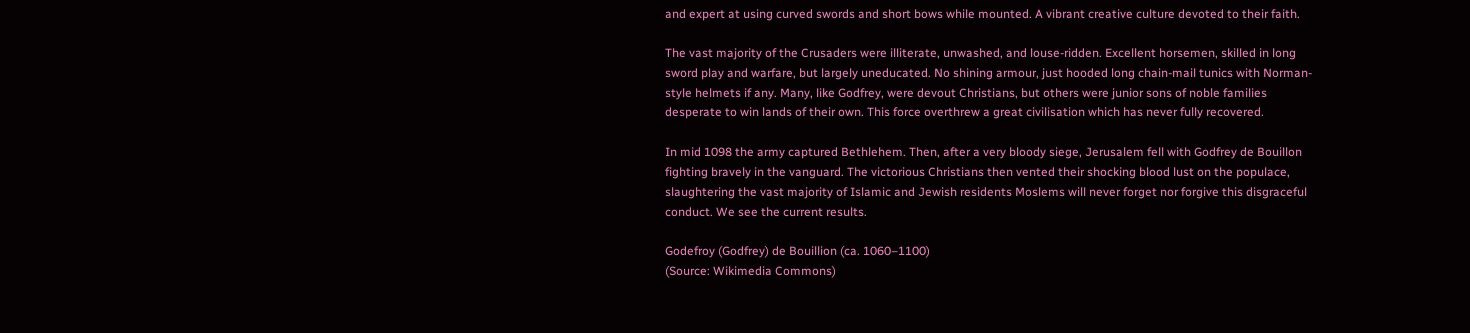and expert at using curved swords and short bows while mounted. A vibrant creative culture devoted to their faith.

The vast majority of the Crusaders were illiterate, unwashed, and louse-ridden. Excellent horsemen, skilled in long sword play and warfare, but largely uneducated. No shining armour, just hooded long chain-mail tunics with Norman-style helmets if any. Many, like Godfrey, were devout Christians, but others were junior sons of noble families desperate to win lands of their own. This force overthrew a great civilisation which has never fully recovered.

In mid 1098 the army captured Bethlehem. Then, after a very bloody siege, Jerusalem fell with Godfrey de Bouillon fighting bravely in the vanguard. The victorious Christians then vented their shocking blood lust on the populace, slaughtering the vast majority of Islamic and Jewish residents Moslems will never forget nor forgive this disgraceful conduct. We see the current results.

Godefroy (Godfrey) de Bouillion (ca. 1060–1100)
(Source: Wikimedia Commons)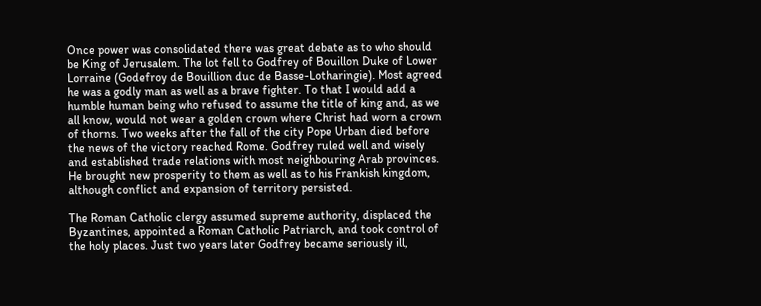Once power was consolidated there was great debate as to who should be King of Jerusalem. The lot fell to Godfrey of Bouillon Duke of Lower Lorraine (Godefroy de Bouillion duc de Basse-Lotharingie). Most agreed he was a godly man as well as a brave fighter. To that I would add a humble human being who refused to assume the title of king and, as we all know, would not wear a golden crown where Christ had worn a crown of thorns. Two weeks after the fall of the city Pope Urban died before the news of the victory reached Rome. Godfrey ruled well and wisely and established trade relations with most neighbouring Arab provinces. He brought new prosperity to them as well as to his Frankish kingdom, although conflict and expansion of territory persisted.

The Roman Catholic clergy assumed supreme authority, displaced the Byzantines, appointed a Roman Catholic Patriarch, and took control of the holy places. Just two years later Godfrey became seriously ill,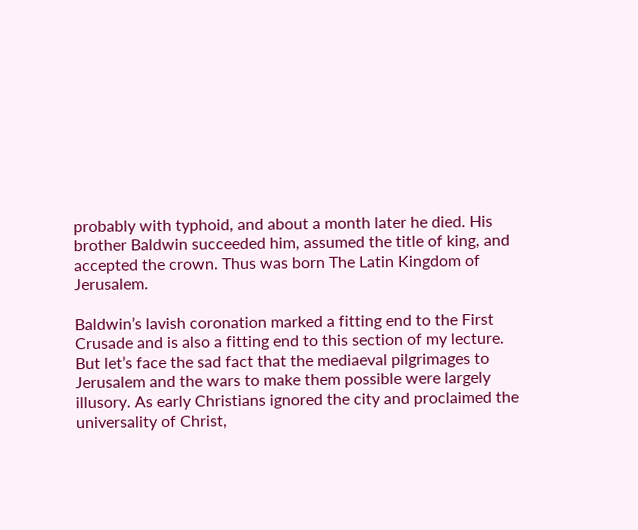probably with typhoid, and about a month later he died. His brother Baldwin succeeded him, assumed the title of king, and accepted the crown. Thus was born The Latin Kingdom of Jerusalem.

Baldwin’s lavish coronation marked a fitting end to the First Crusade and is also a fitting end to this section of my lecture. But let’s face the sad fact that the mediaeval pilgrimages to Jerusalem and the wars to make them possible were largely illusory. As early Christians ignored the city and proclaimed the universality of Christ,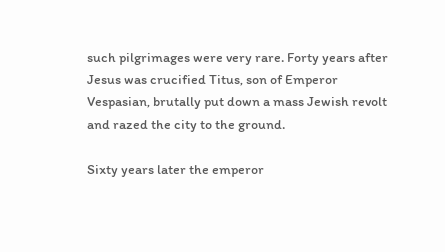such pilgrimages were very rare. Forty years after Jesus was crucified Titus, son of Emperor Vespasian, brutally put down a mass Jewish revolt and razed the city to the ground.

Sixty years later the emperor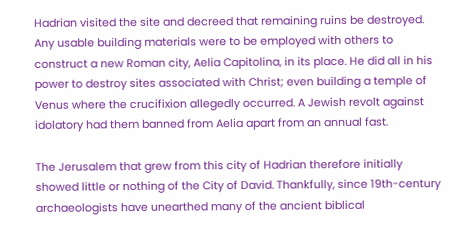Hadrian visited the site and decreed that remaining ruins be destroyed. Any usable building materials were to be employed with others to construct a new Roman city, Aelia Capitolina, in its place. He did all in his power to destroy sites associated with Christ; even building a temple of Venus where the crucifixion allegedly occurred. A Jewish revolt against idolatory had them banned from Aelia apart from an annual fast.

The Jerusalem that grew from this city of Hadrian therefore initially showed little or nothing of the City of David. Thankfully, since 19th-century archaeologists have unearthed many of the ancient biblical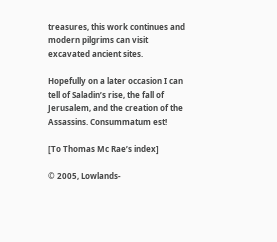treasures, this work continues and modern pilgrims can visit excavated ancient sites.

Hopefully on a later occasion I can tell of Saladin’s rise, the fall of Jerusalem, and the creation of the Assassins. Consummatum est!

[To Thomas Mc Rae’s index]

© 2005, Lowlands-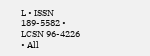L • ISSN 189-5582 • LCSN 96-4226 • All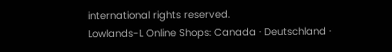international rights reserved.
Lowlands-L Online Shops: Canada · Deutschland ·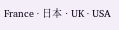France · 日本 · UK · USA